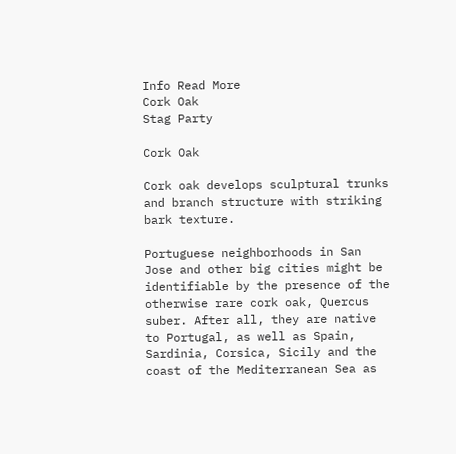Info Read More
Cork Oak
Stag Party

Cork Oak

Cork oak develops sculptural trunks and branch structure with striking bark texture.

Portuguese neighborhoods in San Jose and other big cities might be identifiable by the presence of the otherwise rare cork oak, Quercus suber. After all, they are native to Portugal, as well as Spain, Sardinia, Corsica, Sicily and the coast of the Mediterranean Sea as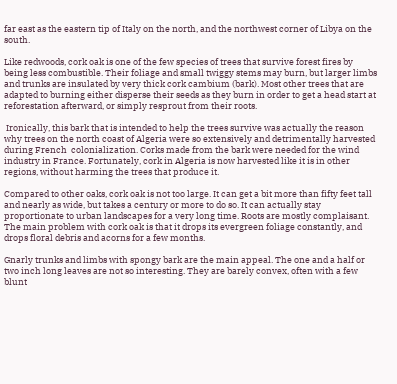far east as the eastern tip of Italy on the north, and the northwest corner of Libya on the south.

Like redwoods, cork oak is one of the few species of trees that survive forest fires by being less combustible. Their foliage and small twiggy stems may burn, but larger limbs and trunks are insulated by very thick cork cambium (bark). Most other trees that are adapted to burning either disperse their seeds as they burn in order to get a head start at reforestation afterward, or simply resprout from their roots.

 Ironically, this bark that is intended to help the trees survive was actually the reason why trees on the north coast of Algeria were so extensively and detrimentally harvested during French  colonialization. Corks made from the bark were needed for the wind industry in France. Fortunately, cork in Algeria is now harvested like it is in other regions, without harming the trees that produce it.

Compared to other oaks, cork oak is not too large. It can get a bit more than fifty feet tall and nearly as wide, but takes a century or more to do so. It can actually stay proportionate to urban landscapes for a very long time. Roots are mostly complaisant. The main problem with cork oak is that it drops its evergreen foliage constantly, and drops floral debris and acorns for a few months.

Gnarly trunks and limbs with spongy bark are the main appeal. The one and a half or two inch long leaves are not so interesting. They are barely convex, often with a few blunt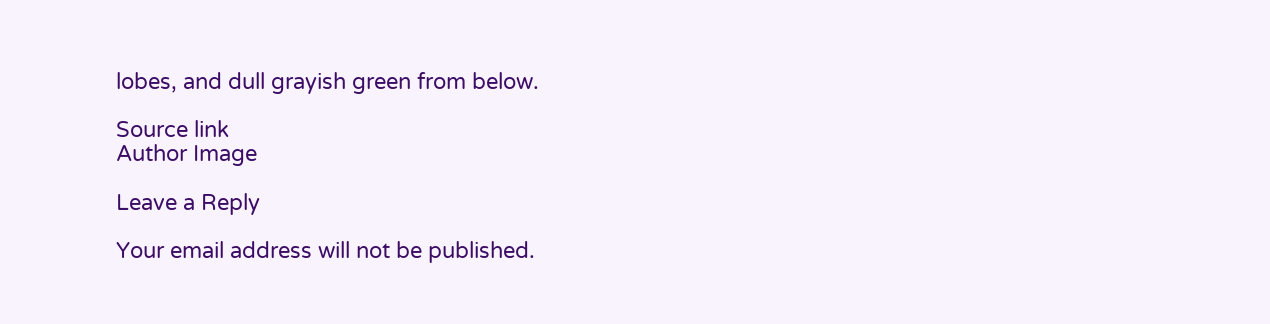lobes, and dull grayish green from below.

Source link
Author Image

Leave a Reply

Your email address will not be published.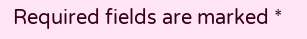Required fields are marked *